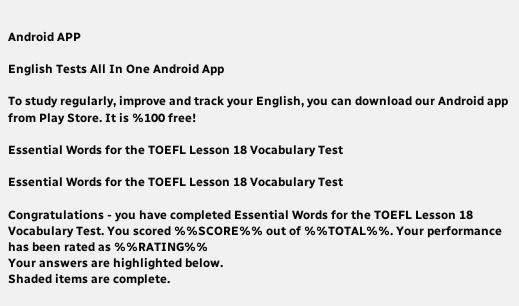Android APP

English Tests All In One Android App

To study regularly, improve and track your English, you can download our Android app from Play Store. It is %100 free!

Essential Words for the TOEFL Lesson 18 Vocabulary Test

Essential Words for the TOEFL Lesson 18 Vocabulary Test

Congratulations - you have completed Essential Words for the TOEFL Lesson 18 Vocabulary Test. You scored %%SCORE%% out of %%TOTAL%%. Your performance has been rated as %%RATING%%
Your answers are highlighted below.
Shaded items are complete.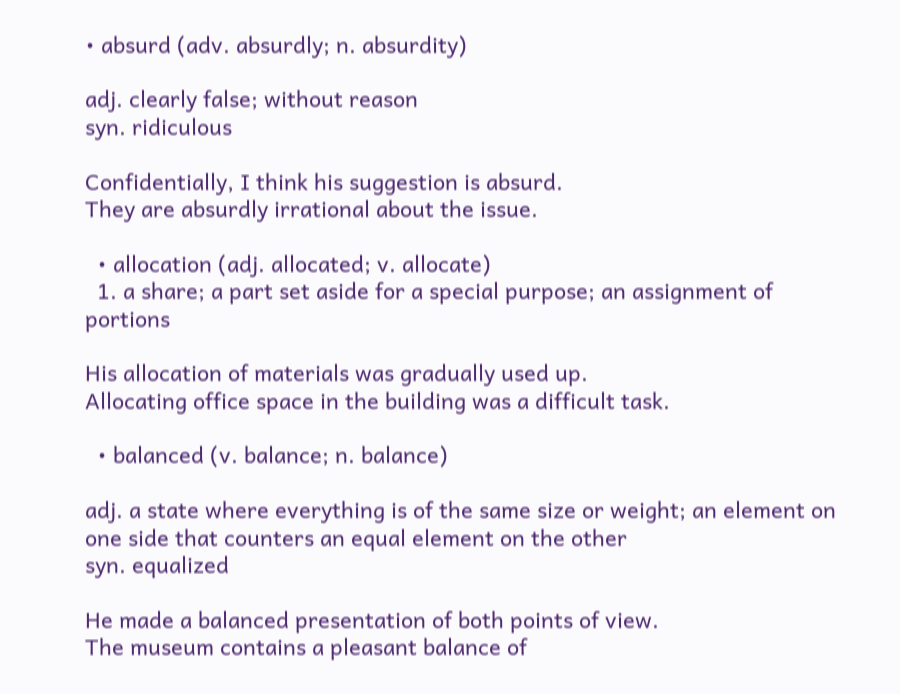• absurd (adv. absurdly; n. absurdity)

adj. clearly false; without reason
syn. ridiculous

Confidentially, I think his suggestion is absurd.
They are absurdly irrational about the issue.

  • allocation (adj. allocated; v. allocate)
  1. a share; a part set aside for a special purpose; an assignment of portions

His allocation of materials was gradually used up.
Allocating office space in the building was a difficult task.

  • balanced (v. balance; n. balance)

adj. a state where everything is of the same size or weight; an element on one side that counters an equal element on the other
syn. equalized

He made a balanced presentation of both points of view.
The museum contains a pleasant balance of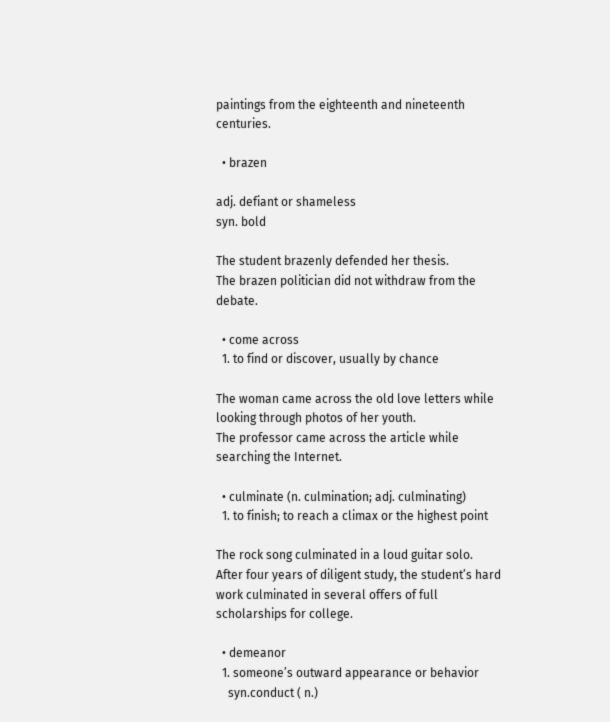paintings from the eighteenth and nineteenth centuries.

  • brazen

adj. defiant or shameless
syn. bold

The student brazenly defended her thesis.
The brazen politician did not withdraw from the debate.

  • come across
  1. to find or discover, usually by chance

The woman came across the old love letters while looking through photos of her youth.
The professor came across the article while searching the Internet.

  • culminate (n. culmination; adj. culminating)
  1. to finish; to reach a climax or the highest point

The rock song culminated in a loud guitar solo.
After four years of diligent study, the student’s hard work culminated in several offers of full scholarships for college.

  • demeanor
  1. someone’s outward appearance or behavior
    syn.conduct ( n.)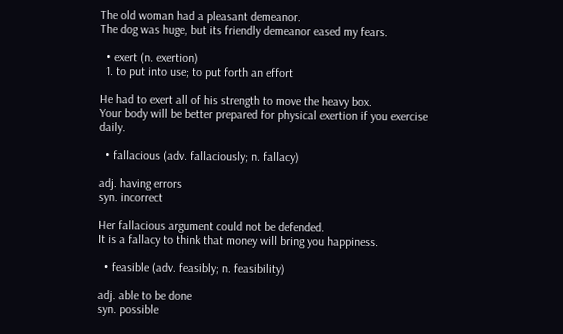The old woman had a pleasant demeanor.
The dog was huge, but its friendly demeanor eased my fears.

  • exert (n. exertion)
  1. to put into use; to put forth an effort

He had to exert all of his strength to move the heavy box.
Your body will be better prepared for physical exertion if you exercise daily.

  • fallacious (adv. fallaciously; n. fallacy)

adj. having errors
syn. incorrect

Her fallacious argument could not be defended.
It is a fallacy to think that money will bring you happiness.

  • feasible (adv. feasibly; n. feasibility)

adj. able to be done
syn. possible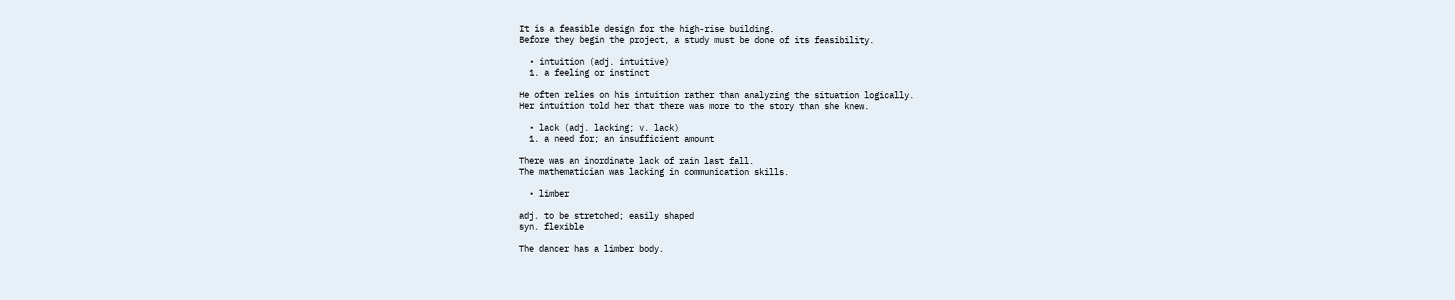It is a feasible design for the high-rise building.
Before they begin the project, a study must be done of its feasibility.

  • intuition (adj. intuitive)
  1. a feeling or instinct

He often relies on his intuition rather than analyzing the situation logically.
Her intuition told her that there was more to the story than she knew.

  • lack (adj. lacking; v. lack)
  1. a need for; an insufficient amount

There was an inordinate lack of rain last fall.
The mathematician was lacking in communication skills.

  • limber

adj. to be stretched; easily shaped
syn. flexible

The dancer has a limber body.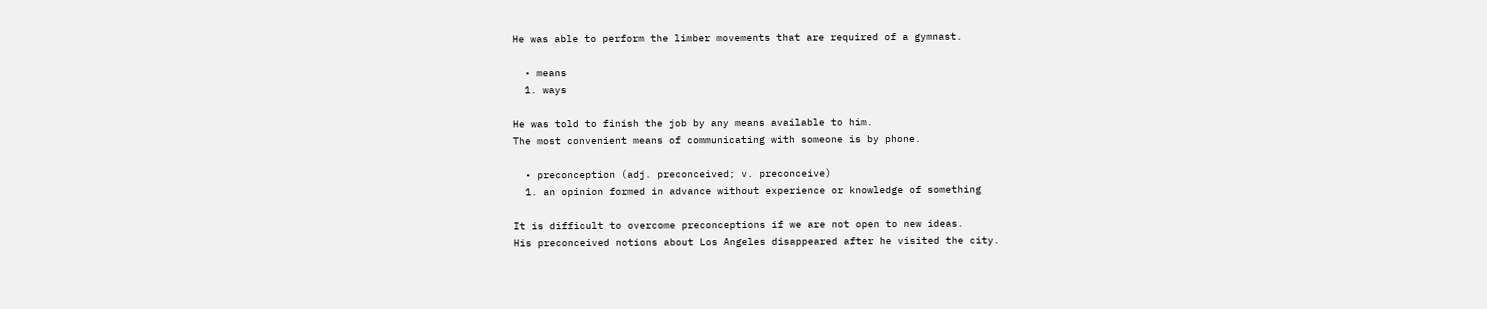He was able to perform the limber movements that are required of a gymnast.

  • means
  1. ways

He was told to finish the job by any means available to him.
The most convenient means of communicating with someone is by phone.

  • preconception (adj. preconceived; v. preconceive)
  1. an opinion formed in advance without experience or knowledge of something

It is difficult to overcome preconceptions if we are not open to new ideas.
His preconceived notions about Los Angeles disappeared after he visited the city.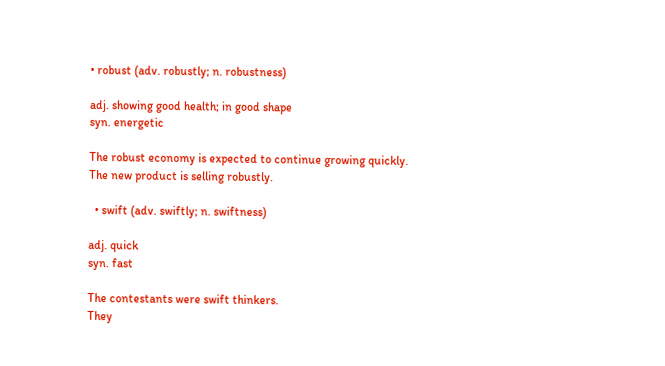• robust (adv. robustly; n. robustness)

adj. showing good health; in good shape
syn. energetic

The robust economy is expected to continue growing quickly.
The new product is selling robustly.

  • swift (adv. swiftly; n. swiftness)

adj. quick
syn. fast

The contestants were swift thinkers.
They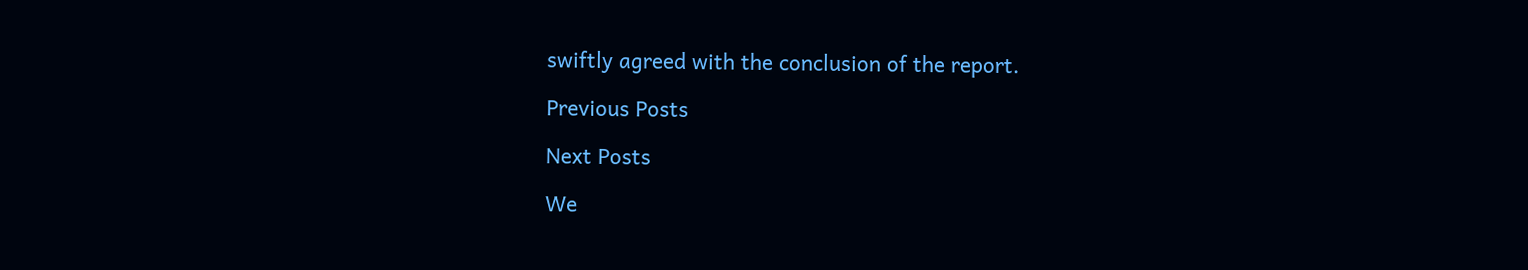swiftly agreed with the conclusion of the report.

Previous Posts

Next Posts

We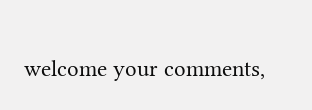welcome your comments,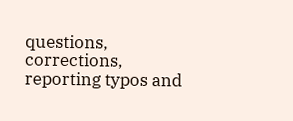questions, corrections, reporting typos and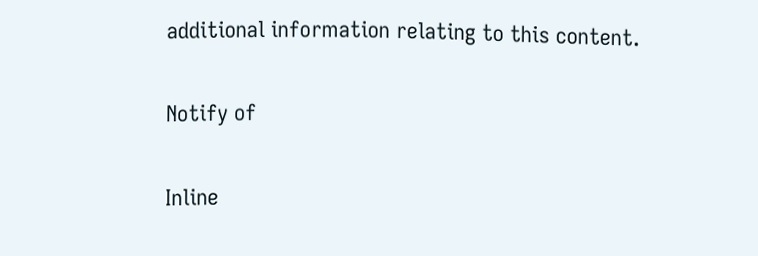additional information relating to this content.

Notify of

Inline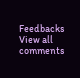Feedbacks
View all comments